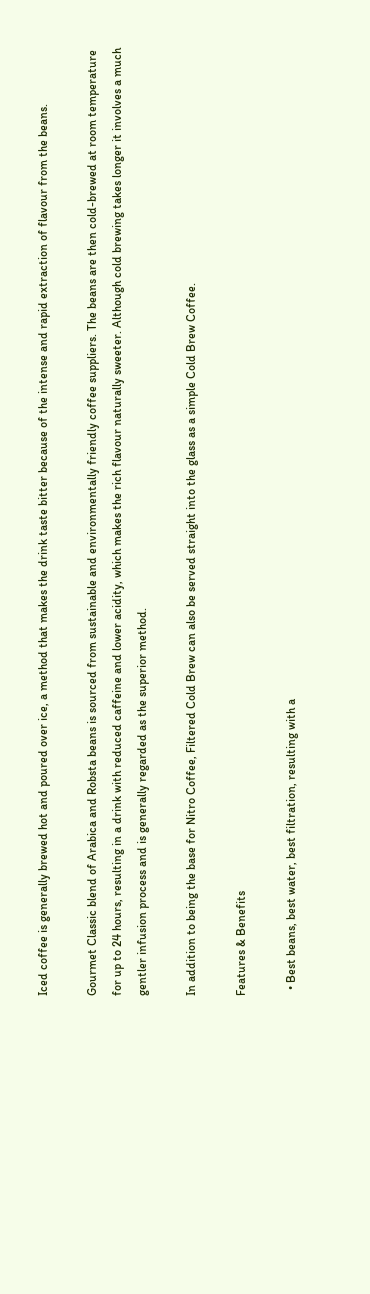Iced coffee is generally brewed hot and poured over ice, a method that makes the drink taste bitter because of the intense and rapid extraction of flavour from the beans.

Gourmet Classic blend of Arabica and Robsta beans is sourced from sustainable and environmentally friendly coffee suppliers. The beans are then cold-brewed at room temperature for up to 24 hours, resulting in a drink with reduced caffeine and lower acidity, which makes the rich flavour naturally sweeter. Although cold brewing takes longer it involves a much gentler infusion process and is generally regarded as the superior method.

In addition to being the base for Nitro Coffee, Filtered Cold Brew can also be served straight into the glass as a simple Cold Brew Coffee.

Features & Benefits

  • Best beans, best water, best filtration, resulting with a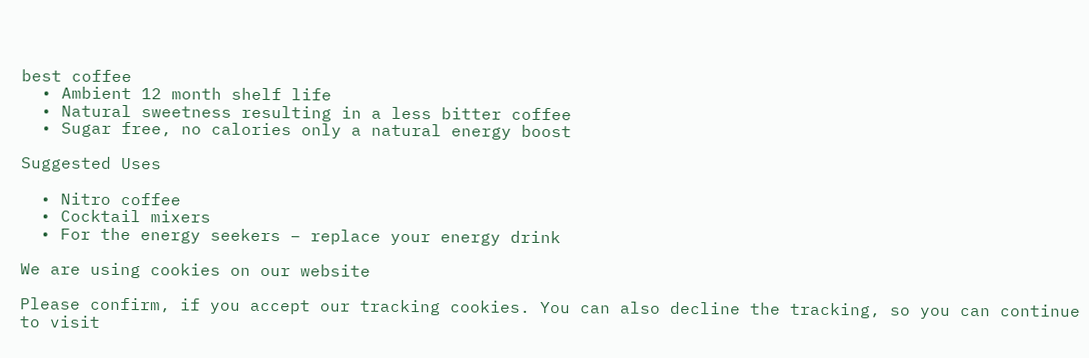best coffee
  • Ambient 12 month shelf life
  • Natural sweetness resulting in a less bitter coffee
  • Sugar free, no calories only a natural energy boost

Suggested Uses

  • Nitro coffee
  • Cocktail mixers
  • For the energy seekers – replace your energy drink

We are using cookies on our website

Please confirm, if you accept our tracking cookies. You can also decline the tracking, so you can continue to visit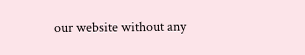our website without any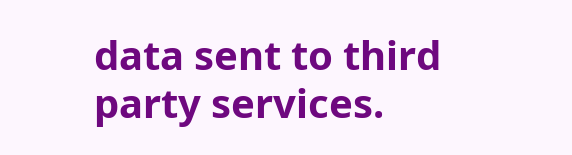data sent to third party services.